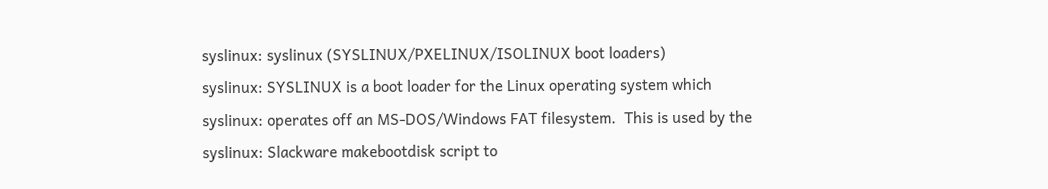syslinux: syslinux (SYSLINUX/PXELINUX/ISOLINUX boot loaders)
syslinux: SYSLINUX is a boot loader for the Linux operating system which
syslinux: operates off an MS-DOS/Windows FAT filesystem.  This is used by the
syslinux: Slackware makebootdisk script to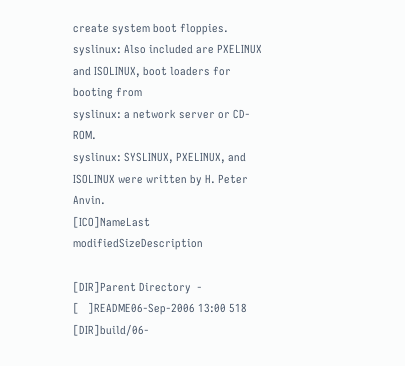create system boot floppies.
syslinux: Also included are PXELINUX and ISOLINUX, boot loaders for booting from
syslinux: a network server or CD-ROM.
syslinux: SYSLINUX, PXELINUX, and ISOLINUX were written by H. Peter Anvin.
[ICO]NameLast modifiedSizeDescription

[DIR]Parent Directory  -
[   ]README06-Sep-2006 13:00 518
[DIR]build/06-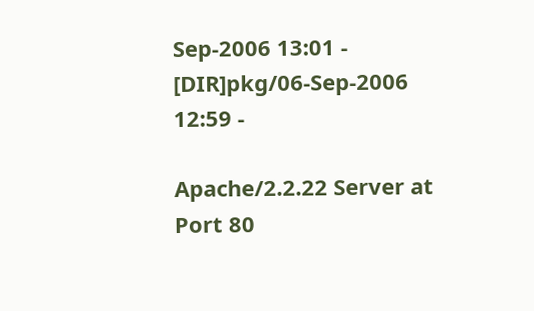Sep-2006 13:01 -
[DIR]pkg/06-Sep-2006 12:59 -

Apache/2.2.22 Server at Port 80